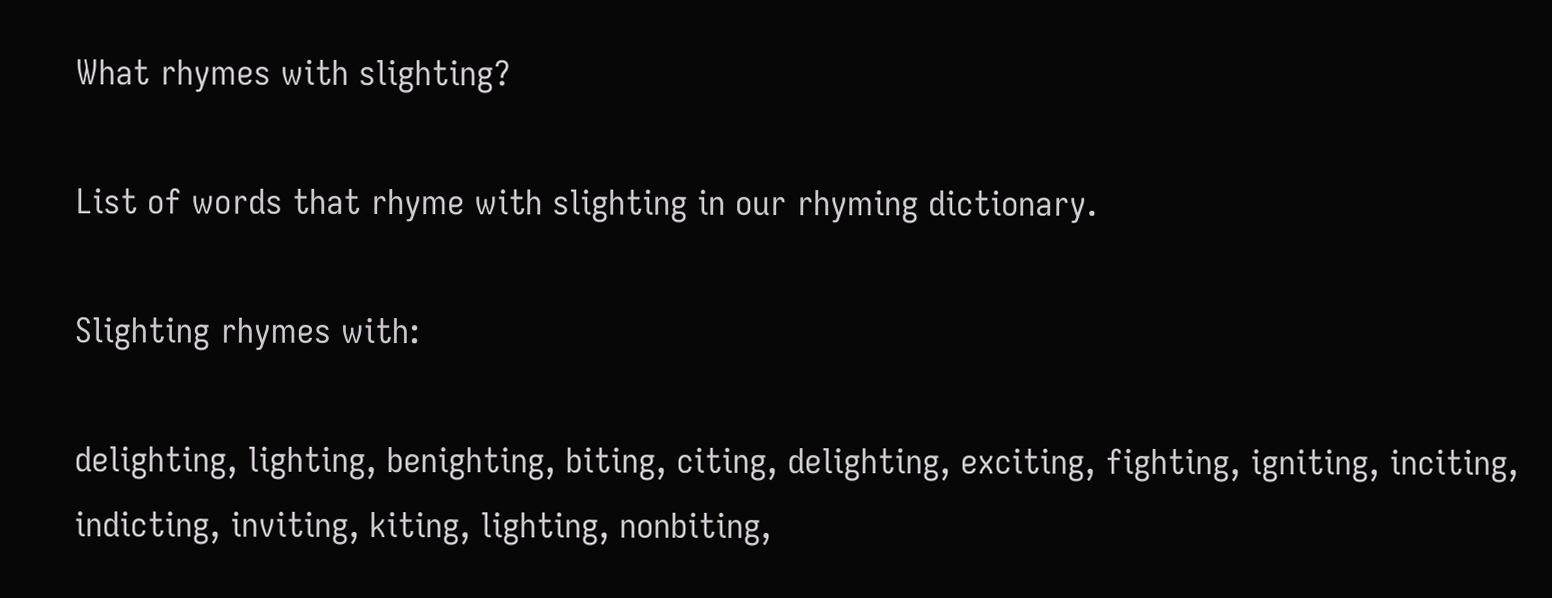What rhymes with slighting?

List of words that rhyme with slighting in our rhyming dictionary.

Slighting rhymes with:

delighting, lighting, benighting, biting, citing, delighting, exciting, fighting, igniting, inciting, indicting, inviting, kiting, lighting, nonbiting,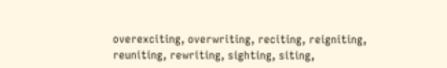overexciting, overwriting, reciting, reigniting, reuniting, rewriting, sighting, siting,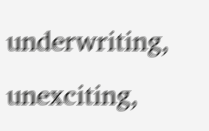underwriting, unexciting,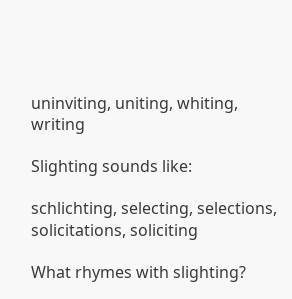uninviting, uniting, whiting, writing

Slighting sounds like:

schlichting, selecting, selections, solicitations, soliciting

What rhymes with slighting?